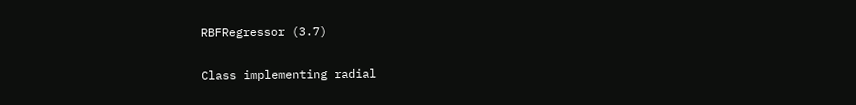RBFRegressor (3.7)

Class implementing radial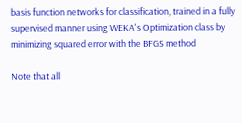basis function networks for classification, trained in a fully supervised manner using WEKA's Optimization class by minimizing squared error with the BFGS method

Note that all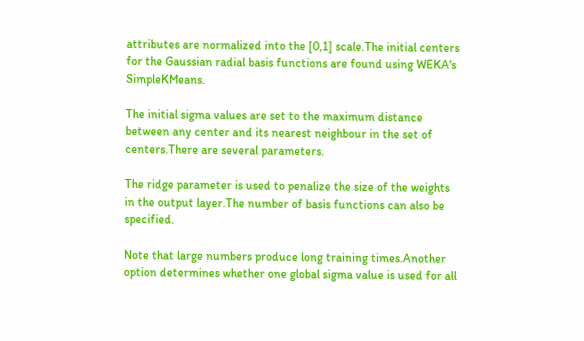attributes are normalized into the [0,1] scale.The initial centers for the Gaussian radial basis functions are found using WEKA's SimpleKMeans.

The initial sigma values are set to the maximum distance between any center and its nearest neighbour in the set of centers.There are several parameters.

The ridge parameter is used to penalize the size of the weights in the output layer.The number of basis functions can also be specified.

Note that large numbers produce long training times.Another option determines whether one global sigma value is used for all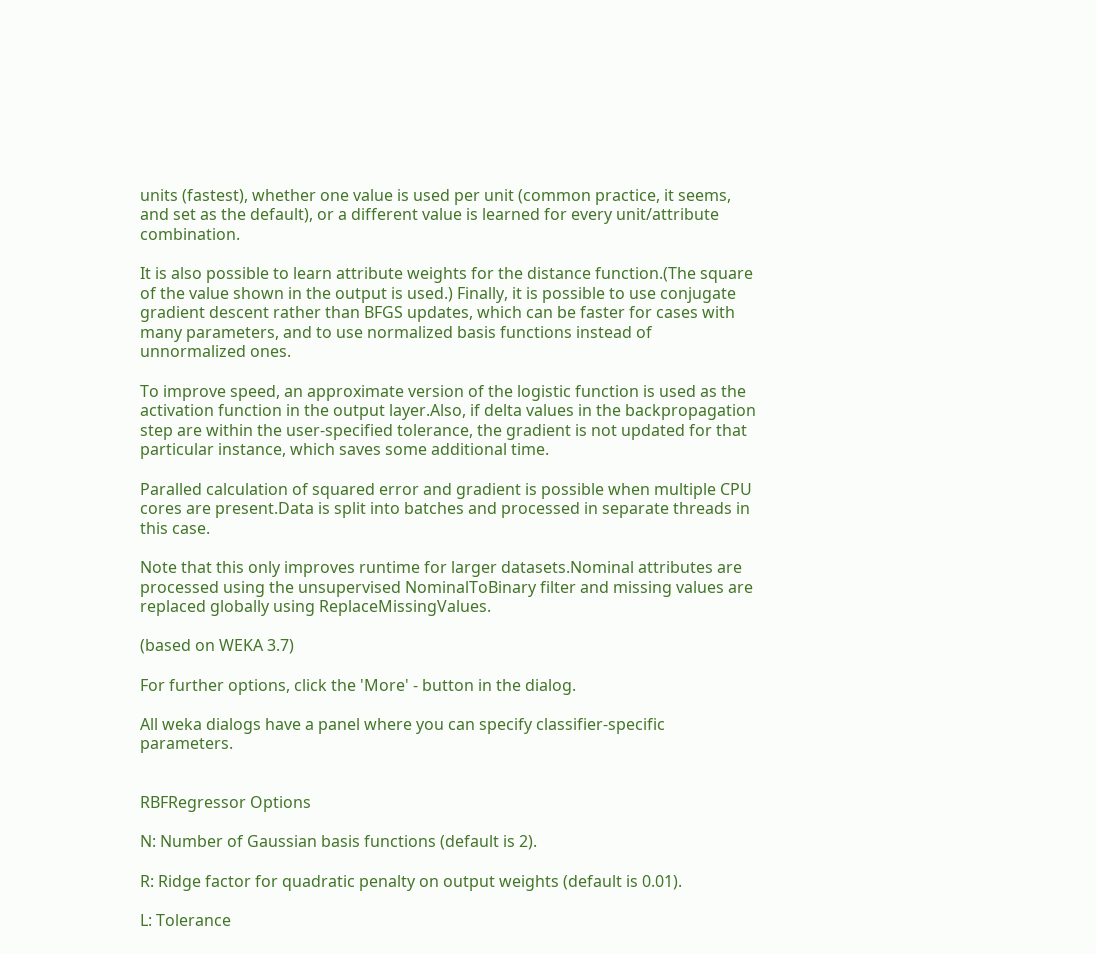units (fastest), whether one value is used per unit (common practice, it seems, and set as the default), or a different value is learned for every unit/attribute combination.

It is also possible to learn attribute weights for the distance function.(The square of the value shown in the output is used.) Finally, it is possible to use conjugate gradient descent rather than BFGS updates, which can be faster for cases with many parameters, and to use normalized basis functions instead of unnormalized ones.

To improve speed, an approximate version of the logistic function is used as the activation function in the output layer.Also, if delta values in the backpropagation step are within the user-specified tolerance, the gradient is not updated for that particular instance, which saves some additional time.

Paralled calculation of squared error and gradient is possible when multiple CPU cores are present.Data is split into batches and processed in separate threads in this case.

Note that this only improves runtime for larger datasets.Nominal attributes are processed using the unsupervised NominalToBinary filter and missing values are replaced globally using ReplaceMissingValues.

(based on WEKA 3.7)

For further options, click the 'More' - button in the dialog.

All weka dialogs have a panel where you can specify classifier-specific parameters.


RBFRegressor Options

N: Number of Gaussian basis functions (default is 2).

R: Ridge factor for quadratic penalty on output weights (default is 0.01).

L: Tolerance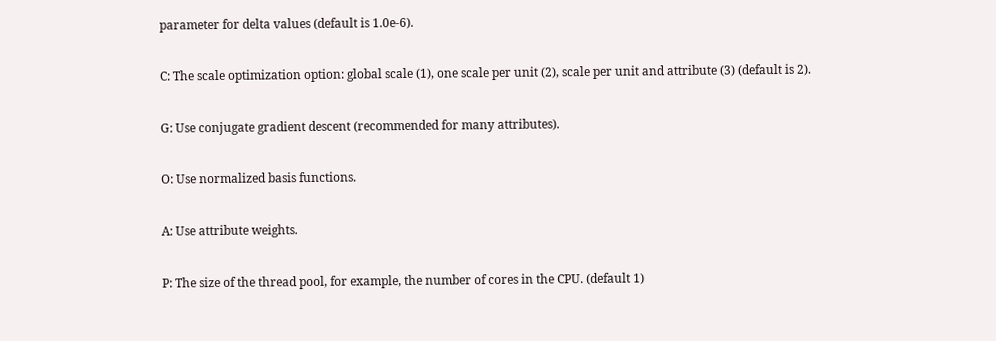parameter for delta values (default is 1.0e-6).

C: The scale optimization option: global scale (1), one scale per unit (2), scale per unit and attribute (3) (default is 2).

G: Use conjugate gradient descent (recommended for many attributes).

O: Use normalized basis functions.

A: Use attribute weights.

P: The size of the thread pool, for example, the number of cores in the CPU. (default 1)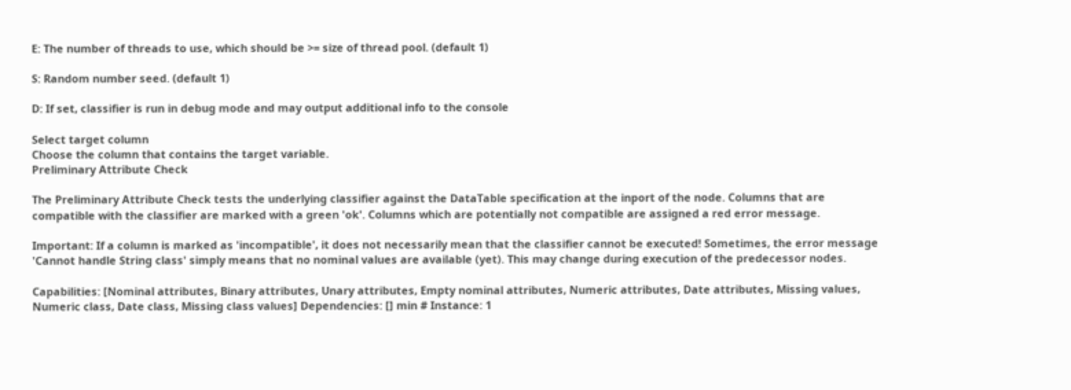E: The number of threads to use, which should be >= size of thread pool. (default 1)

S: Random number seed. (default 1)

D: If set, classifier is run in debug mode and may output additional info to the console

Select target column
Choose the column that contains the target variable.
Preliminary Attribute Check

The Preliminary Attribute Check tests the underlying classifier against the DataTable specification at the inport of the node. Columns that are compatible with the classifier are marked with a green 'ok'. Columns which are potentially not compatible are assigned a red error message.

Important: If a column is marked as 'incompatible', it does not necessarily mean that the classifier cannot be executed! Sometimes, the error message 'Cannot handle String class' simply means that no nominal values are available (yet). This may change during execution of the predecessor nodes.

Capabilities: [Nominal attributes, Binary attributes, Unary attributes, Empty nominal attributes, Numeric attributes, Date attributes, Missing values, Numeric class, Date class, Missing class values] Dependencies: [] min # Instance: 1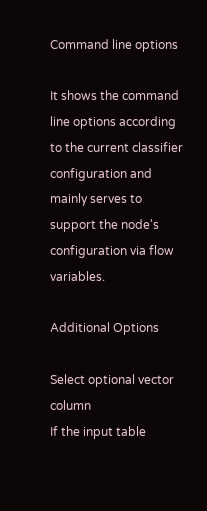Command line options

It shows the command line options according to the current classifier configuration and mainly serves to support the node's configuration via flow variables.

Additional Options

Select optional vector column
If the input table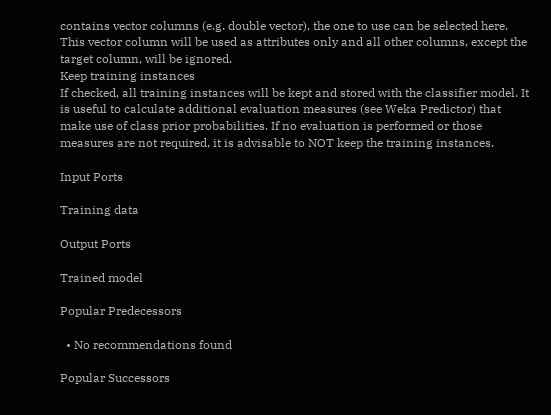contains vector columns (e.g. double vector), the one to use can be selected here. This vector column will be used as attributes only and all other columns, except the target column, will be ignored.
Keep training instances
If checked, all training instances will be kept and stored with the classifier model. It is useful to calculate additional evaluation measures (see Weka Predictor) that make use of class prior probabilities. If no evaluation is performed or those measures are not required, it is advisable to NOT keep the training instances.

Input Ports

Training data

Output Ports

Trained model

Popular Predecessors

  • No recommendations found

Popular Successors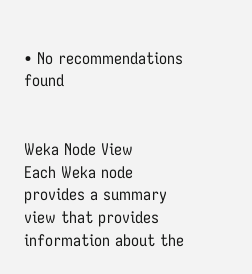• No recommendations found


Weka Node View
Each Weka node provides a summary view that provides information about the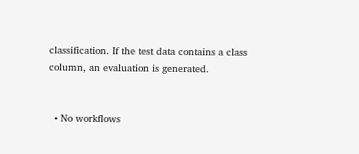classification. If the test data contains a class column, an evaluation is generated.


  • No workflows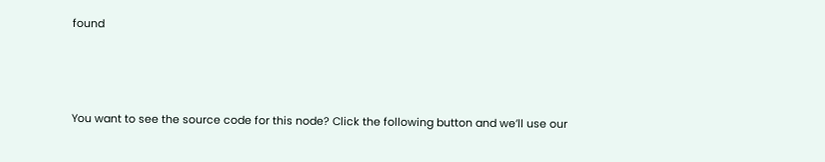found



You want to see the source code for this node? Click the following button and we’ll use our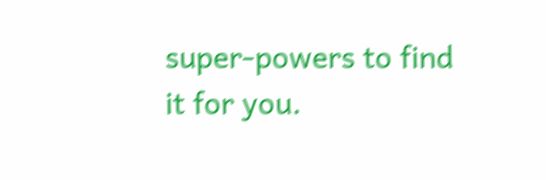super-powers to find it for you.